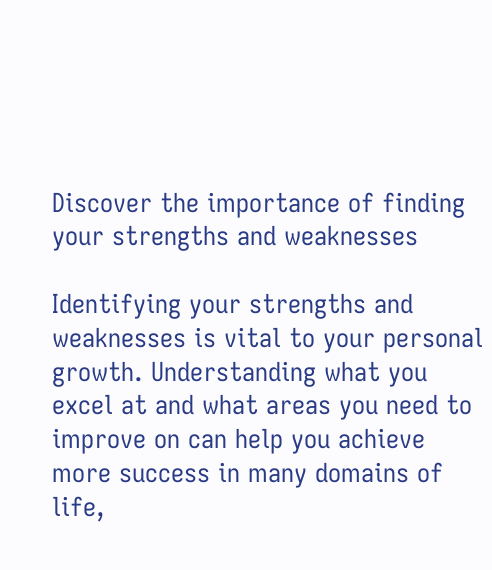Discover the importance of finding your strengths and weaknesses

Identifying your strengths and weaknesses is vital to your personal growth. Understanding what you excel at and what areas you need to improve on can help you achieve more success in many domains of life,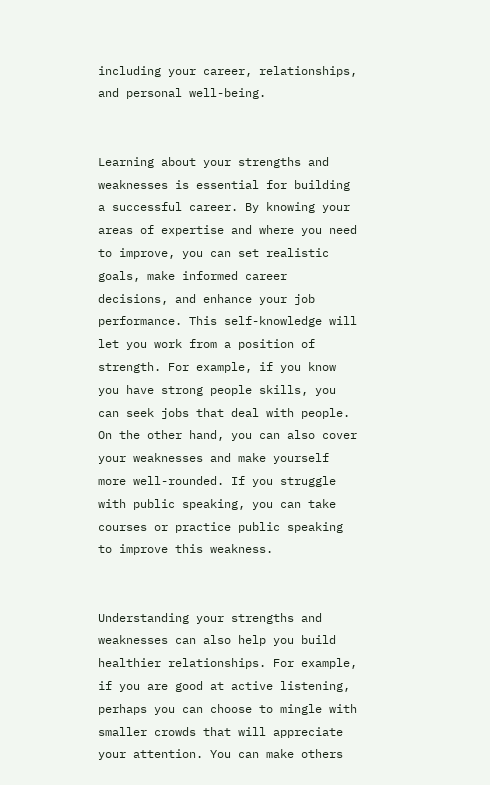including your career, relationships, and personal well-being.


Learning about your strengths and weaknesses is essential for building a successful career. By knowing your areas of expertise and where you need to improve, you can set realistic goals, make informed career decisions, and enhance your job performance. This self-knowledge will let you work from a position of strength. For example, if you know you have strong people skills, you can seek jobs that deal with people. On the other hand, you can also cover your weaknesses and make yourself more well-rounded. If you struggle with public speaking, you can take courses or practice public speaking to improve this weakness.


Understanding your strengths and weaknesses can also help you build healthier relationships. For example, if you are good at active listening, perhaps you can choose to mingle with smaller crowds that will appreciate your attention. You can make others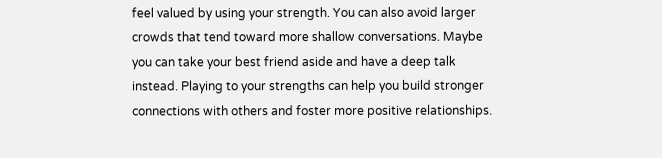feel valued by using your strength. You can also avoid larger crowds that tend toward more shallow conversations. Maybe you can take your best friend aside and have a deep talk instead. Playing to your strengths can help you build stronger connections with others and foster more positive relationships.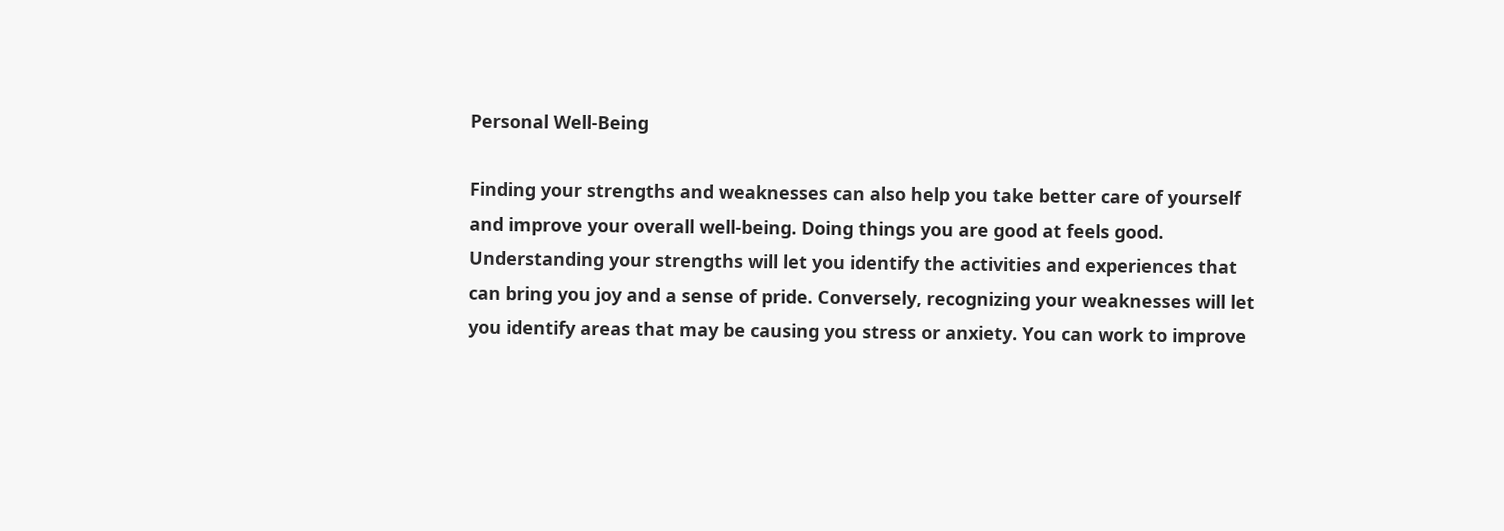Personal Well-Being

Finding your strengths and weaknesses can also help you take better care of yourself and improve your overall well-being. Doing things you are good at feels good. Understanding your strengths will let you identify the activities and experiences that can bring you joy and a sense of pride. Conversely, recognizing your weaknesses will let you identify areas that may be causing you stress or anxiety. You can work to improve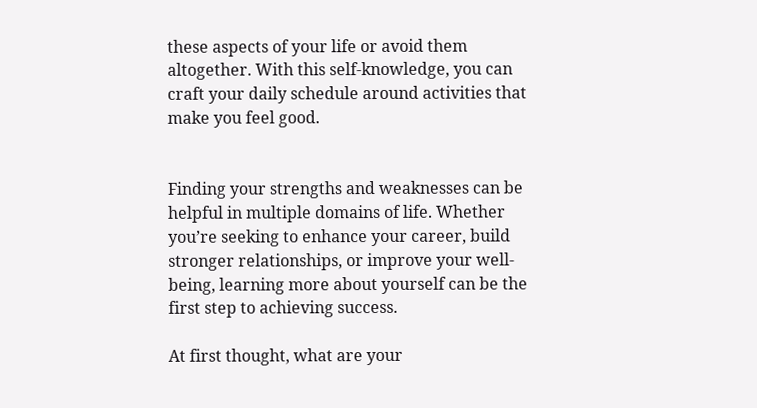these aspects of your life or avoid them altogether. With this self-knowledge, you can craft your daily schedule around activities that make you feel good.


Finding your strengths and weaknesses can be helpful in multiple domains of life. Whether you’re seeking to enhance your career, build stronger relationships, or improve your well-being, learning more about yourself can be the first step to achieving success.

At first thought, what are your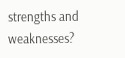strengths and weaknesses?